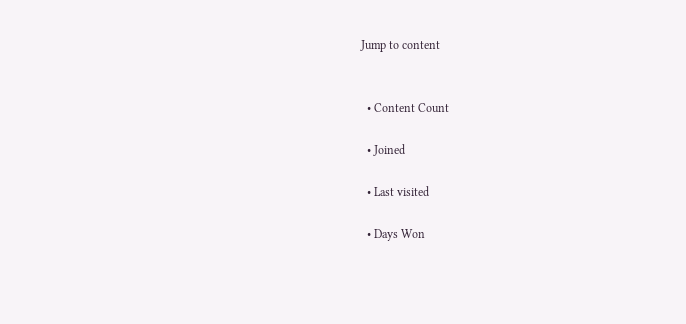Jump to content


  • Content Count

  • Joined

  • Last visited

  • Days Won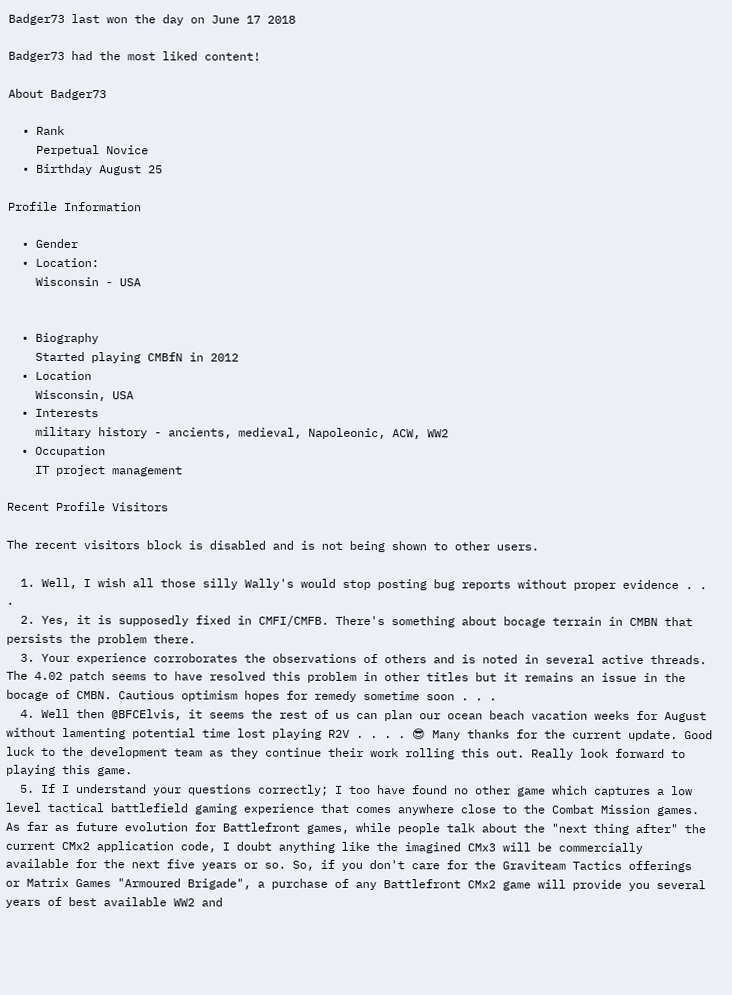Badger73 last won the day on June 17 2018

Badger73 had the most liked content!

About Badger73

  • Rank
    Perpetual Novice
  • Birthday August 25

Profile Information

  • Gender
  • Location:
    Wisconsin - USA


  • Biography
    Started playing CMBfN in 2012
  • Location
    Wisconsin, USA
  • Interests
    military history - ancients, medieval, Napoleonic, ACW, WW2
  • Occupation
    IT project management

Recent Profile Visitors

The recent visitors block is disabled and is not being shown to other users.

  1. Well, I wish all those silly Wally's would stop posting bug reports without proper evidence . . .
  2. Yes, it is supposedly fixed in CMFI/CMFB. There's something about bocage terrain in CMBN that persists the problem there.
  3. Your experience corroborates the observations of others and is noted in several active threads. The 4.02 patch seems to have resolved this problem in other titles but it remains an issue in the bocage of CMBN. Cautious optimism hopes for remedy sometime soon . . .
  4. Well then @BFCElvis, it seems the rest of us can plan our ocean beach vacation weeks for August without lamenting potential time lost playing R2V . . . . 😎 Many thanks for the current update. Good luck to the development team as they continue their work rolling this out. Really look forward to playing this game.
  5. If I understand your questions correctly; I too have found no other game which captures a low level tactical battlefield gaming experience that comes anywhere close to the Combat Mission games. As far as future evolution for Battlefront games, while people talk about the "next thing after" the current CMx2 application code, I doubt anything like the imagined CMx3 will be commercially available for the next five years or so. So, if you don't care for the Graviteam Tactics offerings or Matrix Games "Armoured Brigade", a purchase of any Battlefront CMx2 game will provide you several years of best available WW2 and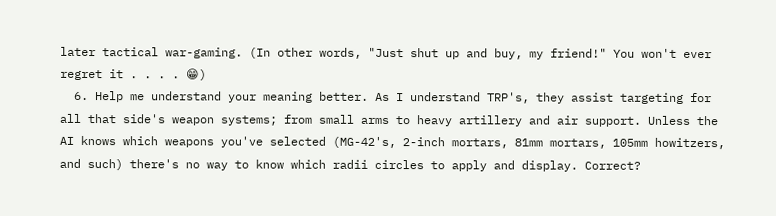later tactical war-gaming. (In other words, "Just shut up and buy, my friend!" You won't ever regret it . . . . 😁)
  6. Help me understand your meaning better. As I understand TRP's, they assist targeting for all that side's weapon systems; from small arms to heavy artillery and air support. Unless the AI knows which weapons you've selected (MG-42's, 2-inch mortars, 81mm mortars, 105mm howitzers, and such) there's no way to know which radii circles to apply and display. Correct?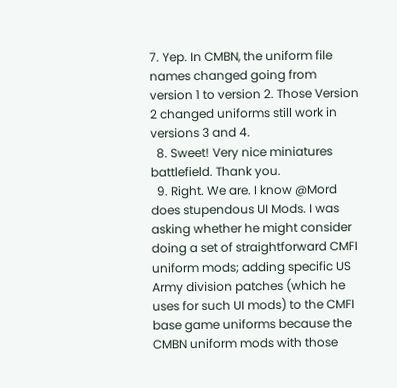7. Yep. In CMBN, the uniform file names changed going from version 1 to version 2. Those Version 2 changed uniforms still work in versions 3 and 4.
  8. Sweet! Very nice miniatures battlefield. Thank you.
  9. Right. We are. I know @Mord does stupendous UI Mods. I was asking whether he might consider doing a set of straightforward CMFI uniform mods; adding specific US Army division patches (which he uses for such UI mods) to the CMFI base game uniforms because the CMBN uniform mods with those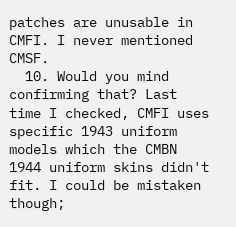patches are unusable in CMFI. I never mentioned CMSF.
  10. Would you mind confirming that? Last time I checked, CMFI uses specific 1943 uniform models which the CMBN 1944 uniform skins didn't fit. I could be mistaken though;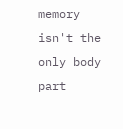memory isn't the only body part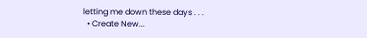letting me down these days . . .
  • Create New...